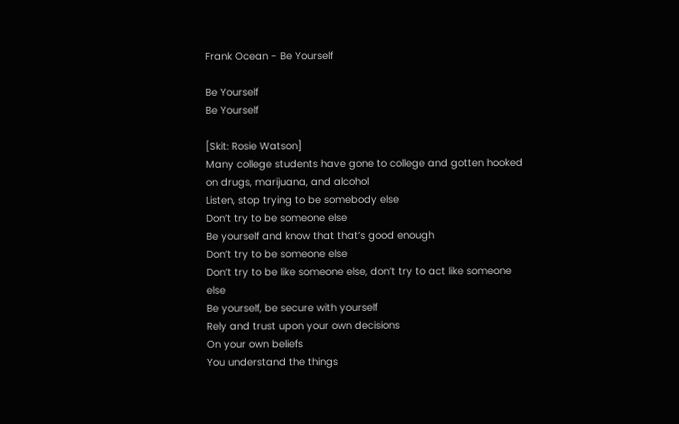Frank Ocean - Be Yourself

Be Yourself
Be Yourself

[Skit: Rosie Watson]
Many college students have gone to college and gotten hooked on drugs, marijuana, and alcohol
Listen, stop trying to be somebody else
Don’t try to be someone else
Be yourself and know that that’s good enough
Don’t try to be someone else
Don’t try to be like someone else, don’t try to act like someone else
Be yourself, be secure with yourself
Rely and trust upon your own decisions
On your own beliefs
You understand the things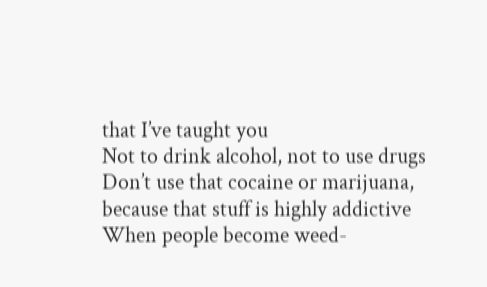that I’ve taught you
Not to drink alcohol, not to use drugs
Don’t use that cocaine or marijuana, because that stuff is highly addictive
When people become weed-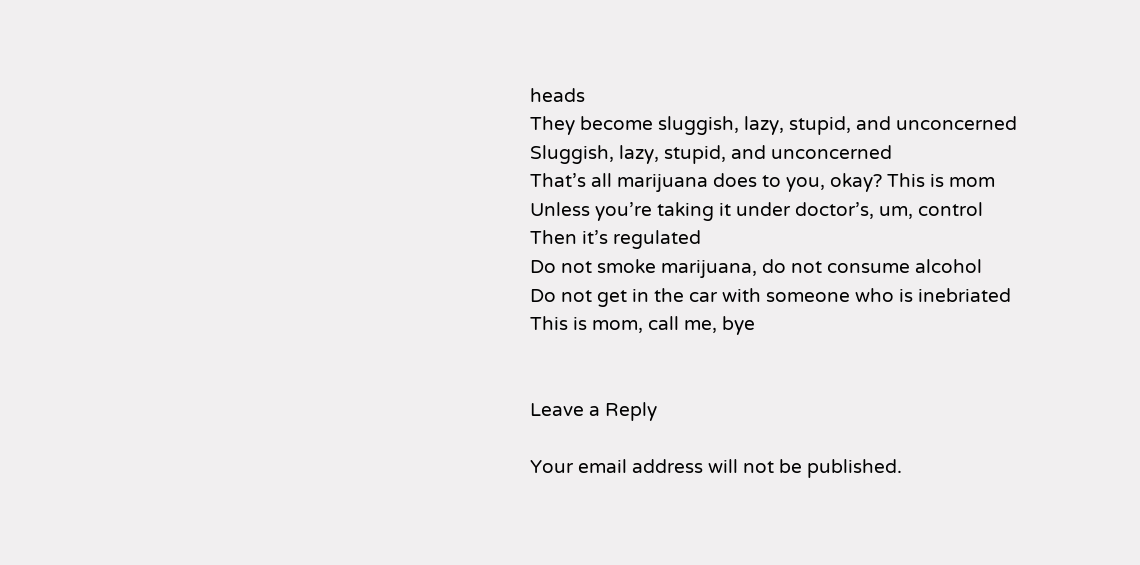heads
They become sluggish, lazy, stupid, and unconcerned
Sluggish, lazy, stupid, and unconcerned
That’s all marijuana does to you, okay? This is mom
Unless you’re taking it under doctor’s, um, control
Then it’s regulated
Do not smoke marijuana, do not consume alcohol
Do not get in the car with someone who is inebriated
This is mom, call me, bye


Leave a Reply

Your email address will not be published.